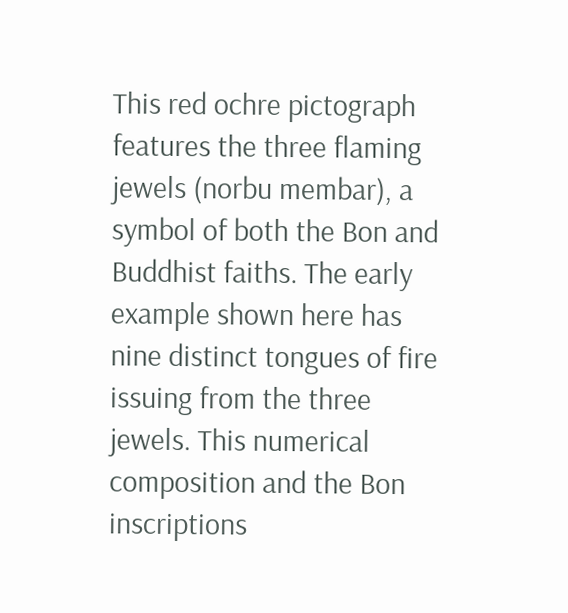This red ochre pictograph features the three flaming jewels (norbu membar), a symbol of both the Bon and Buddhist faiths. The early example shown here has nine distinct tongues of fire issuing from the three jewels. This numerical composition and the Bon inscriptions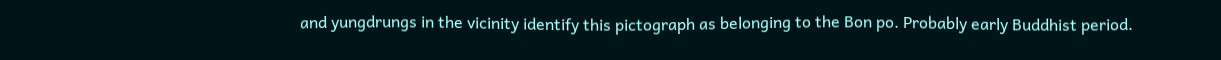and yungdrungs in the vicinity identify this pictograph as belonging to the Bon po. Probably early Buddhist period.